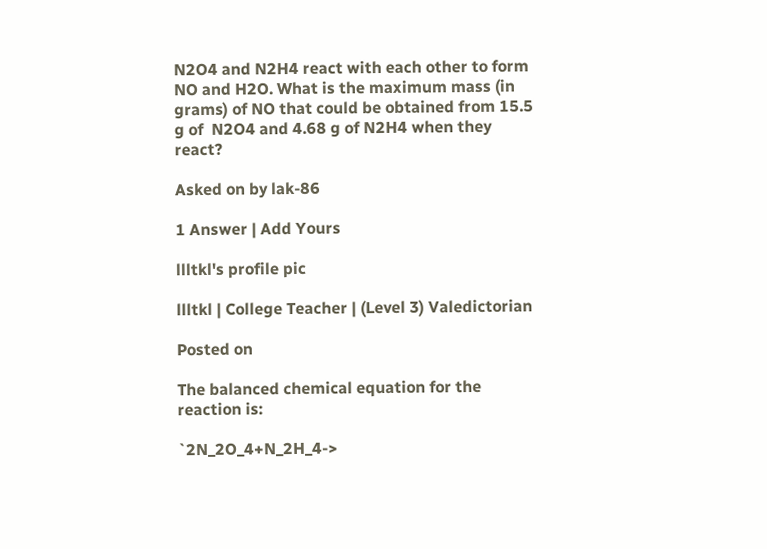N2O4 and N2H4 react with each other to form NO and H2O. What is the maximum mass (in grams) of NO that could be obtained from 15.5 g of  N2O4 and 4.68 g of N2H4 when they react?

Asked on by lak-86

1 Answer | Add Yours

llltkl's profile pic

llltkl | College Teacher | (Level 3) Valedictorian

Posted on

The balanced chemical equation for the reaction is:

`2N_2O_4+N_2H_4->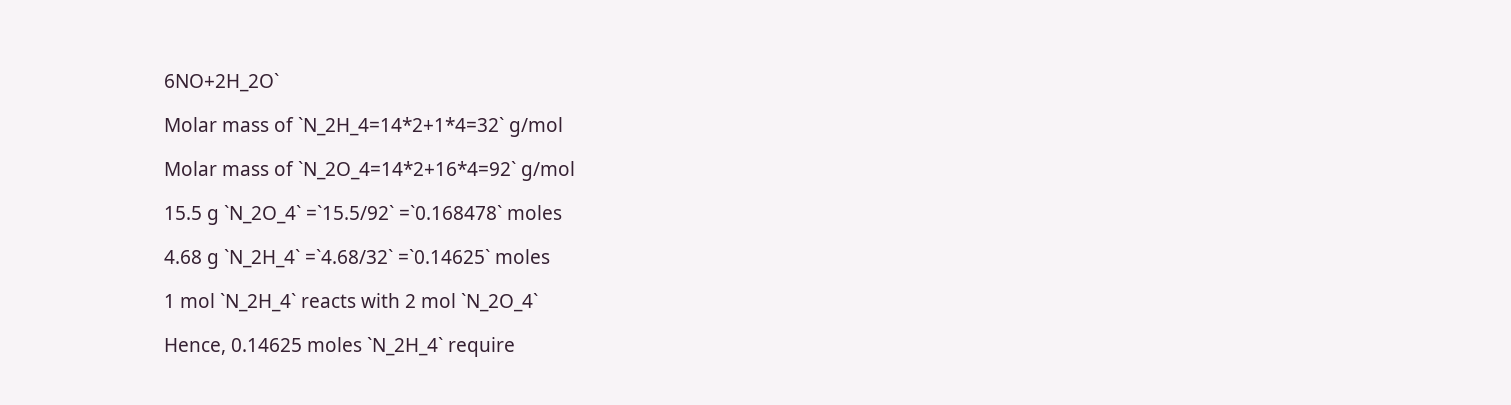6NO+2H_2O`

Molar mass of `N_2H_4=14*2+1*4=32` g/mol

Molar mass of `N_2O_4=14*2+16*4=92` g/mol

15.5 g `N_2O_4` =`15.5/92` =`0.168478` moles

4.68 g `N_2H_4` =`4.68/32` =`0.14625` moles

1 mol `N_2H_4` reacts with 2 mol `N_2O_4`

Hence, 0.14625 moles `N_2H_4` require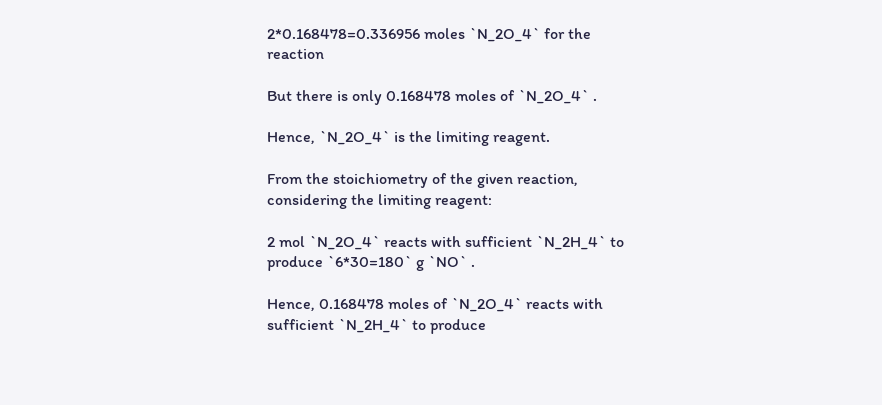2*0.168478=0.336956 moles `N_2O_4` for the reaction

But there is only 0.168478 moles of `N_2O_4` .

Hence, `N_2O_4` is the limiting reagent.

From the stoichiometry of the given reaction, considering the limiting reagent:

2 mol `N_2O_4` reacts with sufficient `N_2H_4` to produce `6*30=180` g `NO` .

Hence, 0.168478 moles of `N_2O_4` reacts with sufficient `N_2H_4` to produce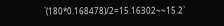`(180*0.168478)/2=15.16302~~15.2`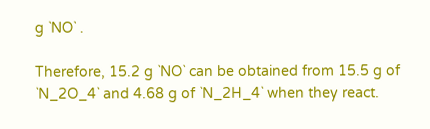g `NO` .

Therefore, 15.2 g `NO` can be obtained from 15.5 g of  `N_2O_4` and 4.68 g of `N_2H_4` when they react.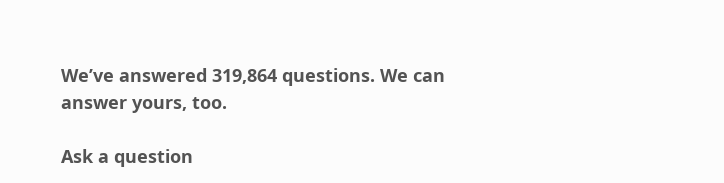We’ve answered 319,864 questions. We can answer yours, too.

Ask a question